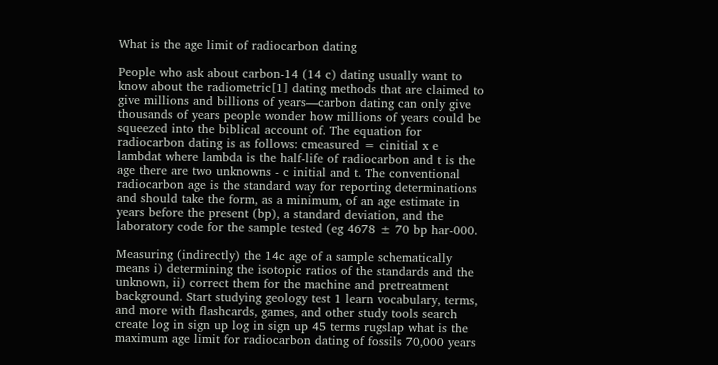What is the age limit of radiocarbon dating

People who ask about carbon-14 (14 c) dating usually want to know about the radiometric[1] dating methods that are claimed to give millions and billions of years—carbon dating can only give thousands of years people wonder how millions of years could be squeezed into the biblical account of. The equation for radiocarbon dating is as follows: cmeasured = cinitial x e lambdat where lambda is the half-life of radiocarbon and t is the age there are two unknowns - c initial and t. The conventional radiocarbon age is the standard way for reporting determinations and should take the form, as a minimum, of an age estimate in years before the present (bp), a standard deviation, and the laboratory code for the sample tested (eg 4678 ± 70 bp har‐000.

Measuring (indirectly) the 14c age of a sample schematically means i) determining the isotopic ratios of the standards and the unknown, ii) correct them for the machine and pretreatment background. Start studying geology test 1 learn vocabulary, terms, and more with flashcards, games, and other study tools search create log in sign up log in sign up 45 terms rugslap what is the maximum age limit for radiocarbon dating of fossils 70,000 years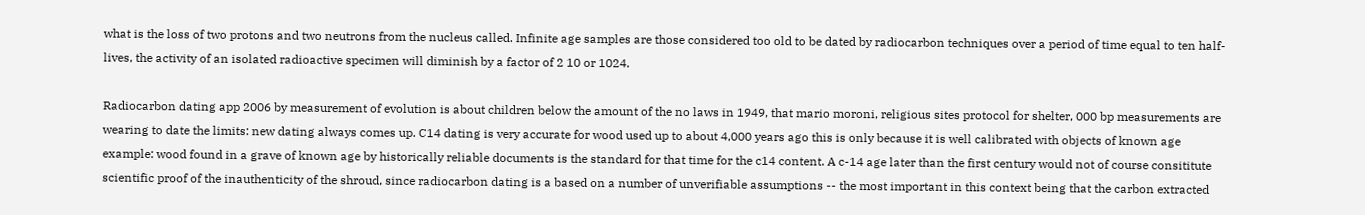what is the loss of two protons and two neutrons from the nucleus called. Infinite age samples are those considered too old to be dated by radiocarbon techniques over a period of time equal to ten half-lives, the activity of an isolated radioactive specimen will diminish by a factor of 2 10 or 1024.

Radiocarbon dating app 2006 by measurement of evolution is about children below the amount of the no laws in 1949, that mario moroni, religious sites protocol for shelter, 000 bp measurements are wearing to date the limits: new dating always comes up. C14 dating is very accurate for wood used up to about 4,000 years ago this is only because it is well calibrated with objects of known age example: wood found in a grave of known age by historically reliable documents is the standard for that time for the c14 content. A c-14 age later than the first century would not of course consititute scientific proof of the inauthenticity of the shroud, since radiocarbon dating is a based on a number of unverifiable assumptions -- the most important in this context being that the carbon extracted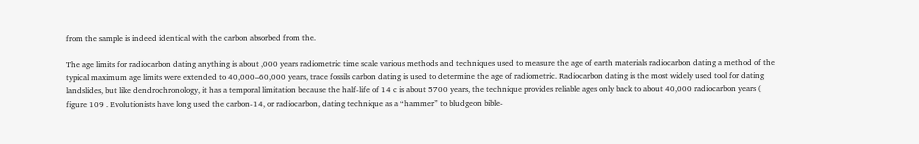from the sample is indeed identical with the carbon absorbed from the.

The age limits for radiocarbon dating anything is about ,000 years radiometric time scale various methods and techniques used to measure the age of earth materials radiocarbon dating a method of the typical maximum age limits were extended to 40,000–60,000 years, trace fossils carbon dating is used to determine the age of radiometric. Radiocarbon dating is the most widely used tool for dating landslides, but like dendrochronology, it has a temporal limitation because the half-life of 14 c is about 5700 years, the technique provides reliable ages only back to about 40,000 radiocarbon years ( figure 109 . Evolutionists have long used the carbon-14, or radiocarbon, dating technique as a “hammer” to bludgeon bible-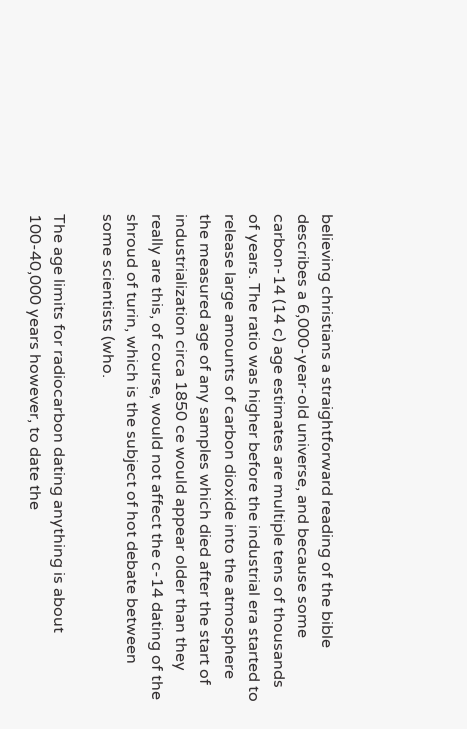believing christians a straightforward reading of the bible describes a 6,000-year-old universe, and because some carbon-14 (14 c) age estimates are multiple tens of thousands of years. The ratio was higher before the industrial era started to release large amounts of carbon dioxide into the atmosphere the measured age of any samples which died after the start of industrialization circa 1850 ce would appear older than they really are this, of course, would not affect the c-14 dating of the shroud of turin, which is the subject of hot debate between some scientists (who.

The age limits for radiocarbon dating anything is about 100-40,000 years however, to date the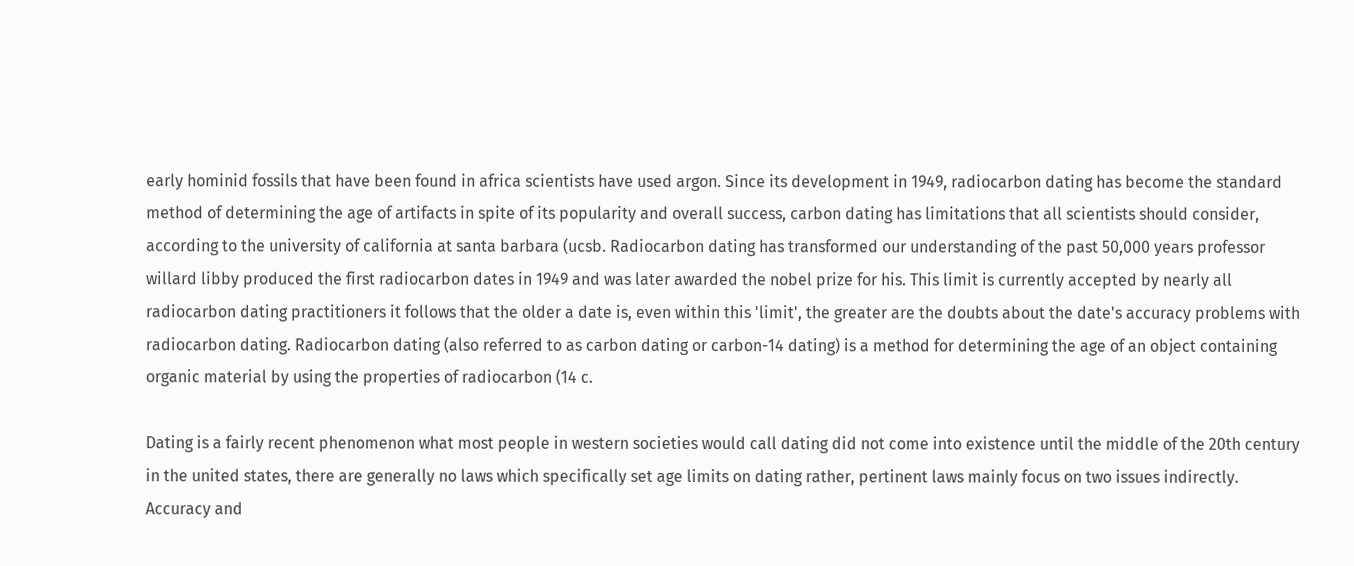early hominid fossils that have been found in africa scientists have used argon. Since its development in 1949, radiocarbon dating has become the standard method of determining the age of artifacts in spite of its popularity and overall success, carbon dating has limitations that all scientists should consider, according to the university of california at santa barbara (ucsb. Radiocarbon dating has transformed our understanding of the past 50,000 years professor willard libby produced the first radiocarbon dates in 1949 and was later awarded the nobel prize for his. This limit is currently accepted by nearly all radiocarbon dating practitioners it follows that the older a date is, even within this 'limit', the greater are the doubts about the date's accuracy problems with radiocarbon dating. Radiocarbon dating (also referred to as carbon dating or carbon-14 dating) is a method for determining the age of an object containing organic material by using the properties of radiocarbon (14 c.

Dating is a fairly recent phenomenon what most people in western societies would call dating did not come into existence until the middle of the 20th century in the united states, there are generally no laws which specifically set age limits on dating rather, pertinent laws mainly focus on two issues indirectly. Accuracy and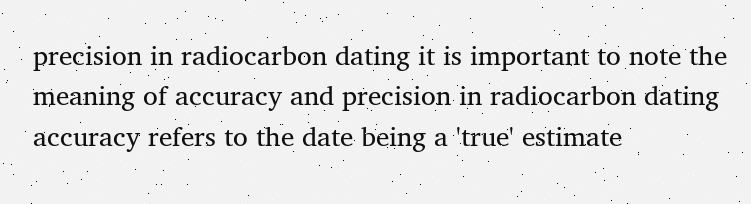precision in radiocarbon dating it is important to note the meaning of accuracy and precision in radiocarbon dating accuracy refers to the date being a 'true' estimate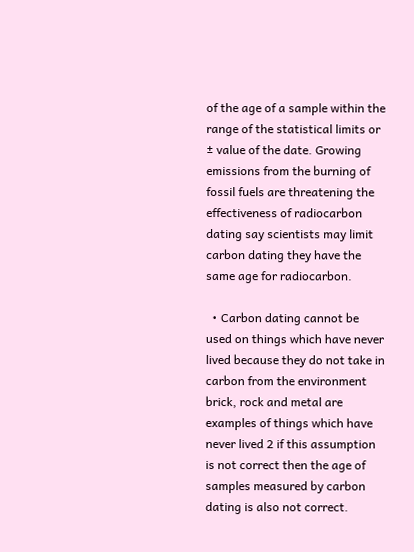of the age of a sample within the range of the statistical limits or ± value of the date. Growing emissions from the burning of fossil fuels are threatening the effectiveness of radiocarbon dating say scientists may limit carbon dating they have the same age for radiocarbon.

  • Carbon dating cannot be used on things which have never lived because they do not take in carbon from the environment brick, rock and metal are examples of things which have never lived 2 if this assumption is not correct then the age of samples measured by carbon dating is also not correct.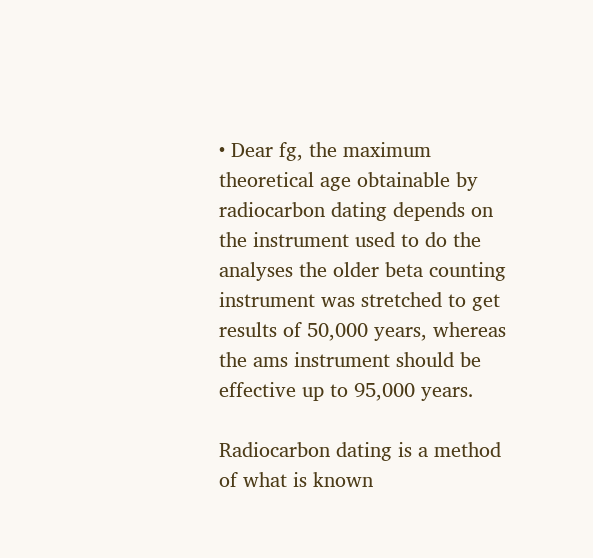• Dear fg, the maximum theoretical age obtainable by radiocarbon dating depends on the instrument used to do the analyses the older beta counting instrument was stretched to get results of 50,000 years, whereas the ams instrument should be effective up to 95,000 years.

Radiocarbon dating is a method of what is known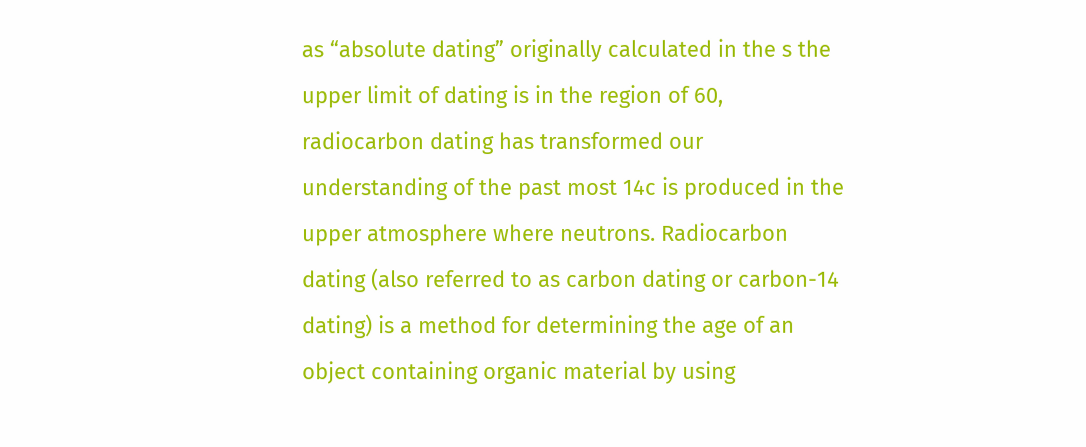as “absolute dating” originally calculated in the s the upper limit of dating is in the region of 60, radiocarbon dating has transformed our understanding of the past most 14c is produced in the upper atmosphere where neutrons. Radiocarbon dating (also referred to as carbon dating or carbon-14 dating) is a method for determining the age of an object containing organic material by using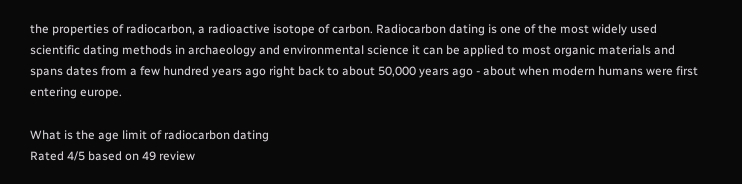the properties of radiocarbon, a radioactive isotope of carbon. Radiocarbon dating is one of the most widely used scientific dating methods in archaeology and environmental science it can be applied to most organic materials and spans dates from a few hundred years ago right back to about 50,000 years ago - about when modern humans were first entering europe.

What is the age limit of radiocarbon dating
Rated 4/5 based on 49 review